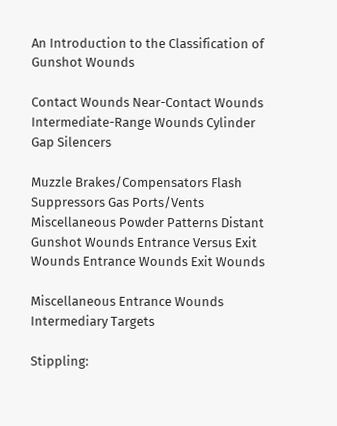An Introduction to the Classification of Gunshot Wounds

Contact Wounds Near-Contact Wounds Intermediate-Range Wounds Cylinder Gap Silencers

Muzzle Brakes/Compensators Flash Suppressors Gas Ports/Vents Miscellaneous Powder Patterns Distant Gunshot Wounds Entrance Versus Exit Wounds Entrance Wounds Exit Wounds

Miscellaneous Entrance Wounds Intermediary Targets

Stippling: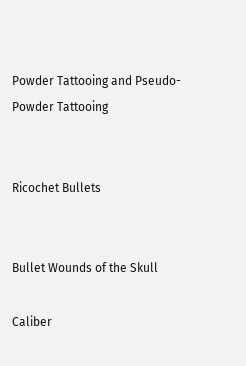Powder Tattooing and Pseudo-Powder Tattooing


Ricochet Bullets


Bullet Wounds of the Skull

Caliber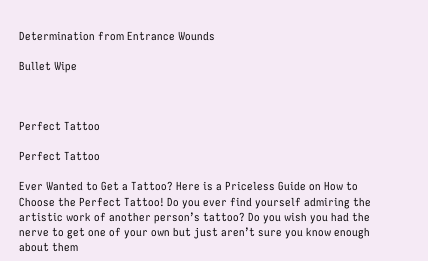Determination from Entrance Wounds

Bullet Wipe



Perfect Tattoo

Perfect Tattoo

Ever Wanted to Get a Tattoo? Here is a Priceless Guide on How to Choose the Perfect Tattoo! Do you ever find yourself admiring the artistic work of another person’s tattoo? Do you wish you had the nerve to get one of your own but just aren’t sure you know enough about them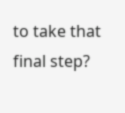to take that final step?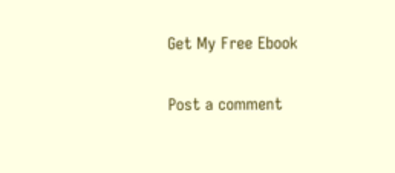Get My Free Ebook

Post a comment